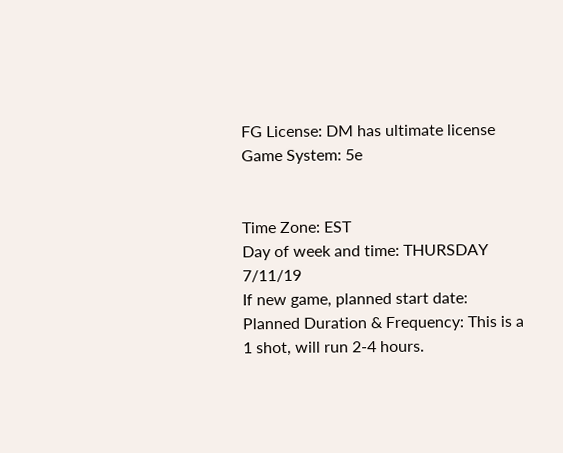FG License: DM has ultimate license
Game System: 5e


Time Zone: EST
Day of week and time: THURSDAY 7/11/19
If new game, planned start date:
Planned Duration & Frequency: This is a 1 shot, will run 2-4 hours.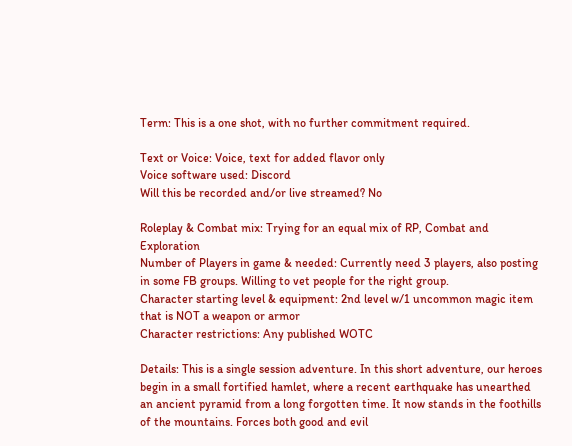Term: This is a one shot, with no further commitment required.

Text or Voice: Voice, text for added flavor only
Voice software used: Discord
Will this be recorded and/or live streamed? No

Roleplay & Combat mix: Trying for an equal mix of RP, Combat and Exploration
Number of Players in game & needed: Currently need 3 players, also posting in some FB groups. Willing to vet people for the right group.
Character starting level & equipment: 2nd level w/1 uncommon magic item that is NOT a weapon or armor
Character restrictions: Any published WOTC

Details: This is a single session adventure. In this short adventure, our heroes begin in a small fortified hamlet, where a recent earthquake has unearthed an ancient pyramid from a long forgotten time. It now stands in the foothills of the mountains. Forces both good and evil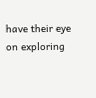have their eye on exploring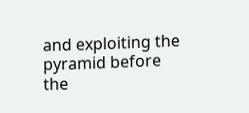and exploiting the pyramid before the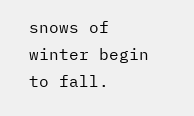snows of winter begin to fall.